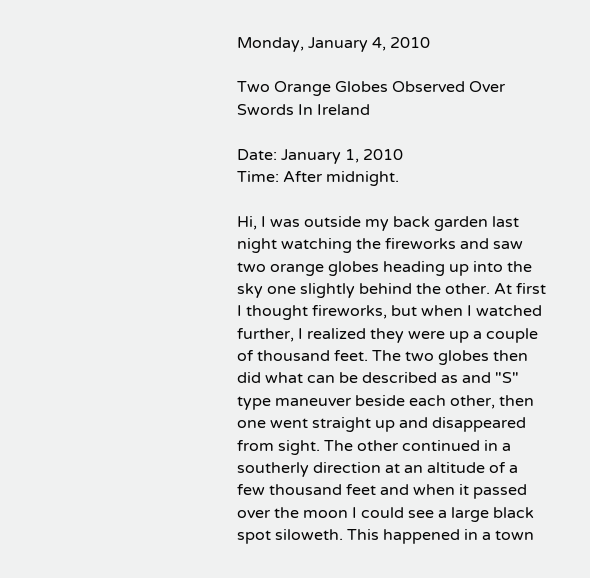Monday, January 4, 2010

Two Orange Globes Observed Over Swords In Ireland

Date: January 1, 2010
Time: After midnight.

Hi, I was outside my back garden last night watching the fireworks and saw two orange globes heading up into the sky one slightly behind the other. At first I thought fireworks, but when I watched further, I realized they were up a couple of thousand feet. The two globes then did what can be described as and "S" type maneuver beside each other, then one went straight up and disappeared from sight. The other continued in a southerly direction at an altitude of a few thousand feet and when it passed over the moon I could see a large black spot siloweth. This happened in a town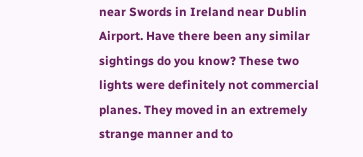near Swords in Ireland near Dublin Airport. Have there been any similar sightings do you know? These two lights were definitely not commercial planes. They moved in an extremely strange manner and to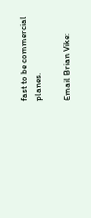fast to be commercial planes.

Email Brian Vike: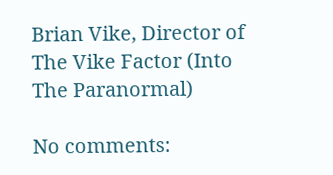Brian Vike, Director of The Vike Factor (Into The Paranormal)

No comments: